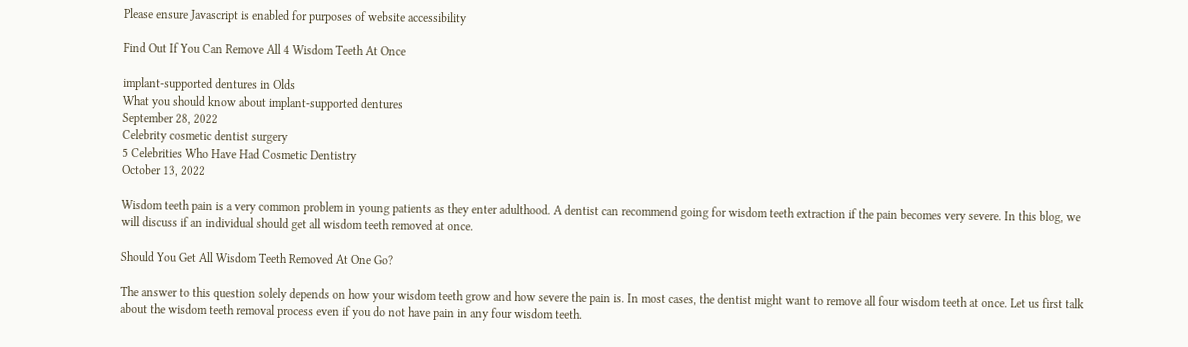Please ensure Javascript is enabled for purposes of website accessibility

Find Out If You Can Remove All 4 Wisdom Teeth At Once

implant-supported dentures in Olds
What you should know about implant-supported dentures
September 28, 2022
Celebrity cosmetic dentist surgery
5 Celebrities Who Have Had Cosmetic Dentistry
October 13, 2022

Wisdom teeth pain is a very common problem in young patients as they enter adulthood. A dentist can recommend going for wisdom teeth extraction if the pain becomes very severe. In this blog, we will discuss if an individual should get all wisdom teeth removed at once.

Should You Get All Wisdom Teeth Removed At One Go?

The answer to this question solely depends on how your wisdom teeth grow and how severe the pain is. In most cases, the dentist might want to remove all four wisdom teeth at once. Let us first talk about the wisdom teeth removal process even if you do not have pain in any four wisdom teeth.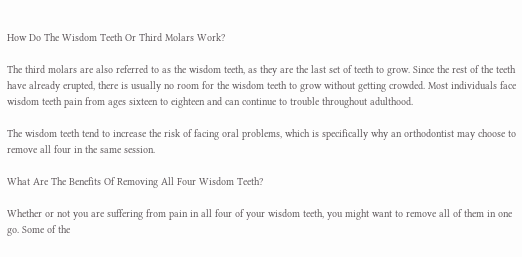How Do The Wisdom Teeth Or Third Molars Work?

The third molars are also referred to as the wisdom teeth, as they are the last set of teeth to grow. Since the rest of the teeth have already erupted, there is usually no room for the wisdom teeth to grow without getting crowded. Most individuals face wisdom teeth pain from ages sixteen to eighteen and can continue to trouble throughout adulthood.

The wisdom teeth tend to increase the risk of facing oral problems, which is specifically why an orthodontist may choose to remove all four in the same session.

What Are The Benefits Of Removing All Four Wisdom Teeth?

Whether or not you are suffering from pain in all four of your wisdom teeth, you might want to remove all of them in one go. Some of the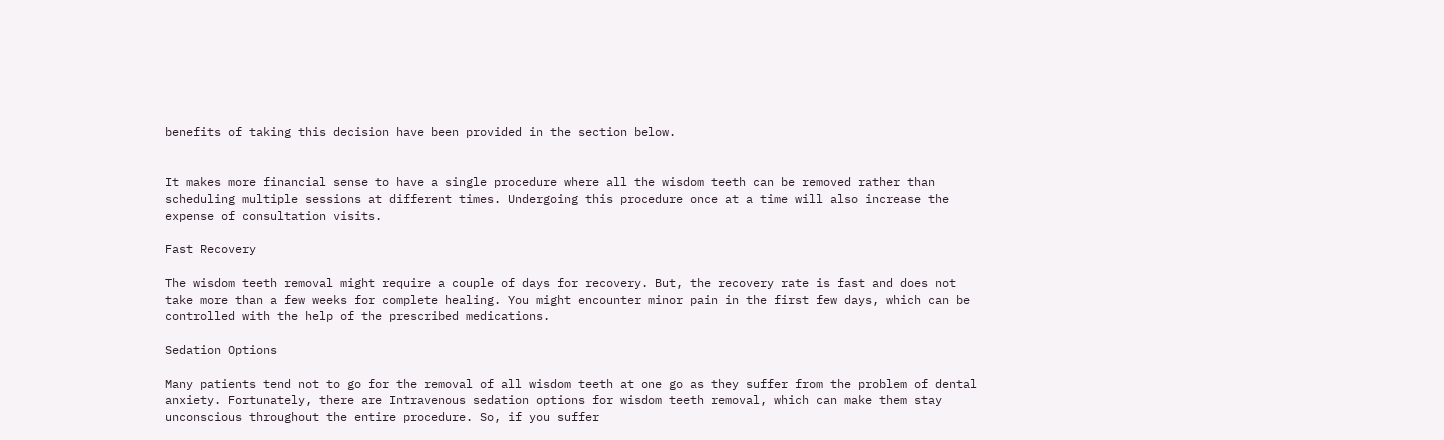benefits of taking this decision have been provided in the section below.


It makes more financial sense to have a single procedure where all the wisdom teeth can be removed rather than scheduling multiple sessions at different times. Undergoing this procedure once at a time will also increase the expense of consultation visits.

Fast Recovery

The wisdom teeth removal might require a couple of days for recovery. But, the recovery rate is fast and does not take more than a few weeks for complete healing. You might encounter minor pain in the first few days, which can be controlled with the help of the prescribed medications.

Sedation Options

Many patients tend not to go for the removal of all wisdom teeth at one go as they suffer from the problem of dental anxiety. Fortunately, there are Intravenous sedation options for wisdom teeth removal, which can make them stay unconscious throughout the entire procedure. So, if you suffer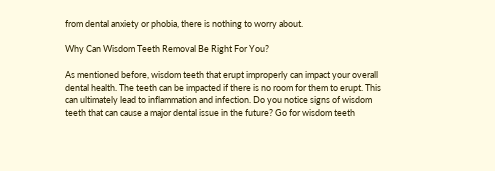from dental anxiety or phobia, there is nothing to worry about.

Why Can Wisdom Teeth Removal Be Right For You?

As mentioned before, wisdom teeth that erupt improperly can impact your overall dental health. The teeth can be impacted if there is no room for them to erupt. This can ultimately lead to inflammation and infection. Do you notice signs of wisdom teeth that can cause a major dental issue in the future? Go for wisdom teeth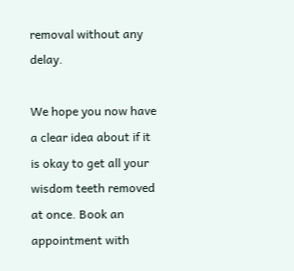removal without any delay.

We hope you now have a clear idea about if it is okay to get all your wisdom teeth removed at once. Book an appointment with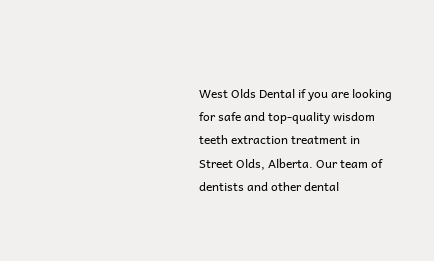West Olds Dental if you are looking for safe and top-quality wisdom teeth extraction treatment in Street Olds, Alberta. Our team of dentists and other dental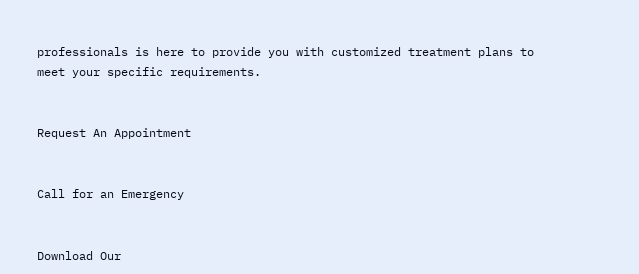professionals is here to provide you with customized treatment plans to meet your specific requirements.


Request An Appointment


Call for an Emergency


Download Our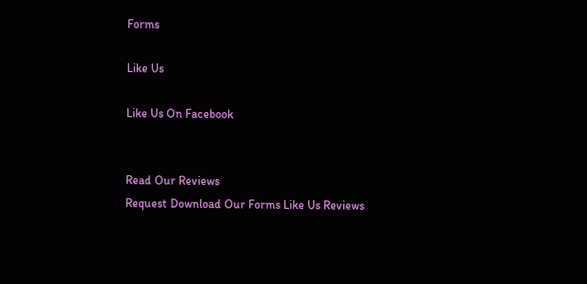Forms

Like Us

Like Us On Facebook


Read Our Reviews
Request Download Our Forms Like Us Reviews